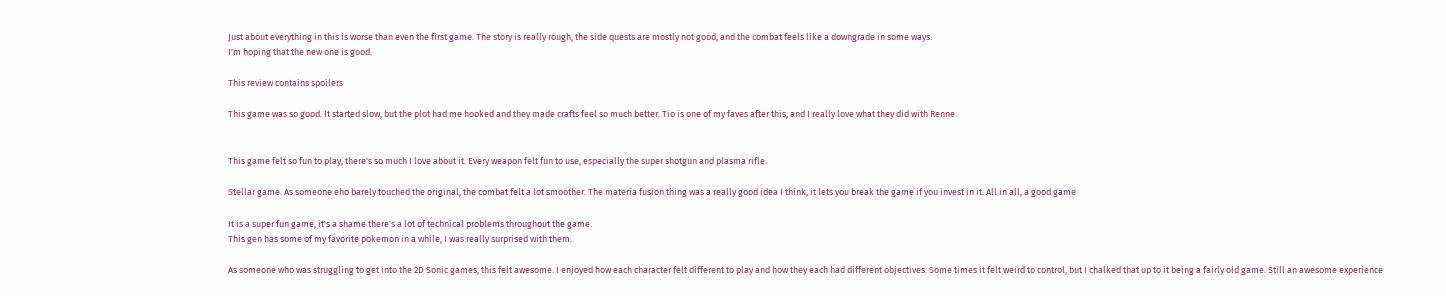Just about everything in this is worse than even the first game. The story is really rough, the side quests are mostly not good, and the combat feels like a downgrade in some ways.
I'm hoping that the new one is good.

This review contains spoilers

This game was so good. It started slow, but the plot had me hooked and they made crafts feel so much better. Tio is one of my faves after this, and I really love what they did with Renne.


This game felt so fun to play, there's so much I love about it. Every weapon felt fun to use, especially the super shotgun and plasma rifle.

Stellar game. As someone eho barely touched the original, the combat felt a lot smoother. The materia fusion thing was a really good idea I think, it lets you break the game if you invest in it. All in all, a good game

It is a super fun game, it's a shame there's a lot of technical problems throughout the game.
This gen has some of my favorite pokemon in a while, I was really surprised with them.

As someone who was struggling to get into the 2D Sonic games, this felt awesome. I enjoyed how each character felt different to play and how they each had different objectives. Some times it felt weird to control, but I chalked that up to it being a fairly old game. Still an awesome experience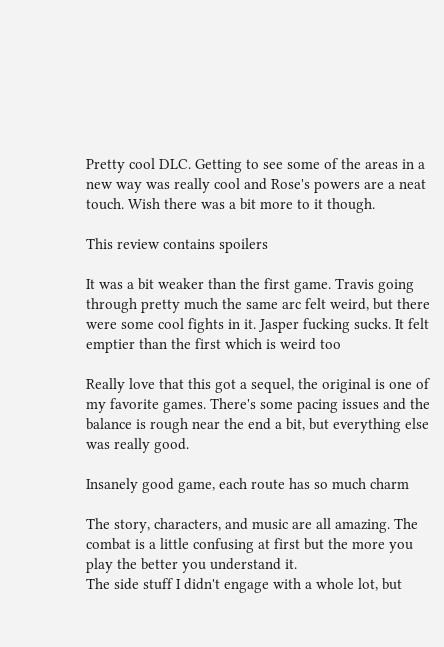Pretty cool DLC. Getting to see some of the areas in a new way was really cool and Rose's powers are a neat touch. Wish there was a bit more to it though.

This review contains spoilers

It was a bit weaker than the first game. Travis going through pretty much the same arc felt weird, but there were some cool fights in it. Jasper fucking sucks. It felt emptier than the first which is weird too

Really love that this got a sequel, the original is one of my favorite games. There's some pacing issues and the balance is rough near the end a bit, but everything else was really good.

Insanely good game, each route has so much charm

The story, characters, and music are all amazing. The combat is a little confusing at first but the more you play the better you understand it.
The side stuff I didn't engage with a whole lot, but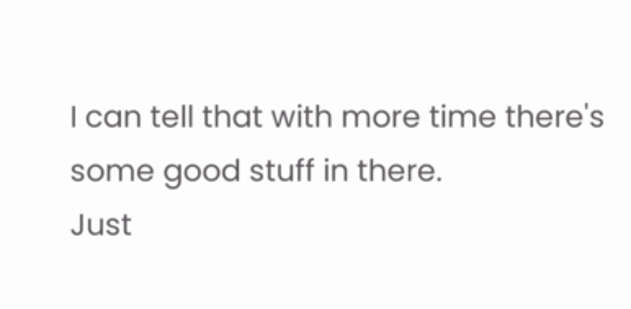I can tell that with more time there's some good stuff in there.
Just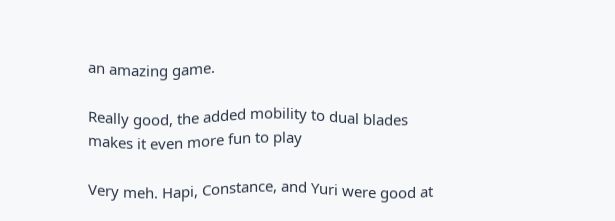an amazing game.

Really good, the added mobility to dual blades makes it even more fun to play

Very meh. Hapi, Constance, and Yuri were good at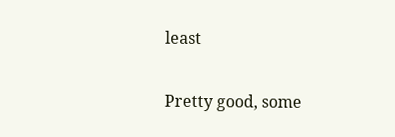least

Pretty good, some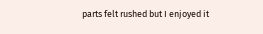parts felt rushed but I enjoyed it